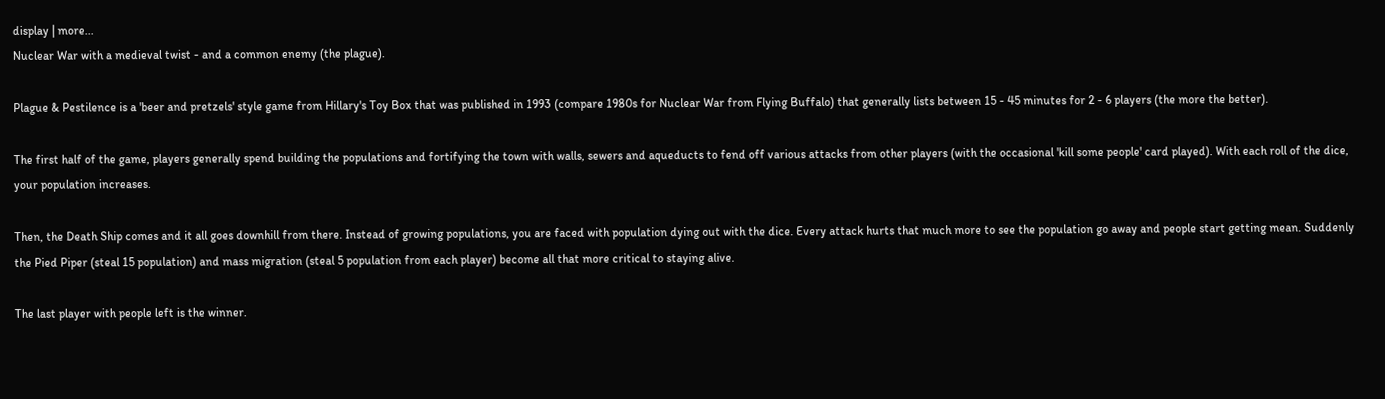display | more...
Nuclear War with a medieval twist - and a common enemy (the plague).

Plague & Pestilence is a 'beer and pretzels' style game from Hillary's Toy Box that was published in 1993 (compare 1980s for Nuclear War from Flying Buffalo) that generally lists between 15 - 45 minutes for 2 - 6 players (the more the better).

The first half of the game, players generally spend building the populations and fortifying the town with walls, sewers and aqueducts to fend off various attacks from other players (with the occasional 'kill some people' card played). With each roll of the dice, your population increases.

Then, the Death Ship comes and it all goes downhill from there. Instead of growing populations, you are faced with population dying out with the dice. Every attack hurts that much more to see the population go away and people start getting mean. Suddenly the Pied Piper (steal 15 population) and mass migration (steal 5 population from each player) become all that more critical to staying alive.

The last player with people left is the winner.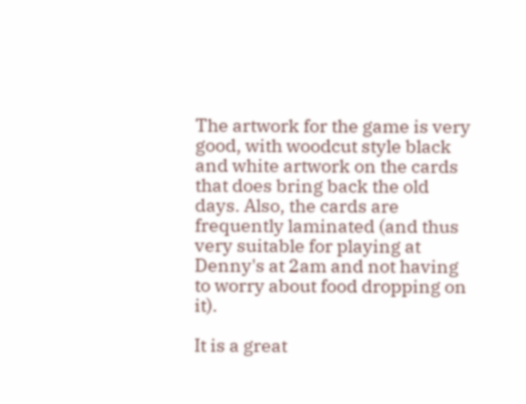The artwork for the game is very good, with woodcut style black and white artwork on the cards that does bring back the old days. Also, the cards are frequently laminated (and thus very suitable for playing at Denny's at 2am and not having to worry about food dropping on it).

It is a great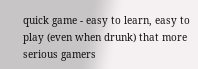quick game - easy to learn, easy to play (even when drunk) that more serious gamers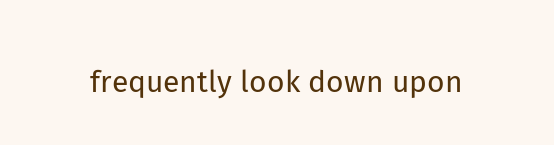frequently look down upon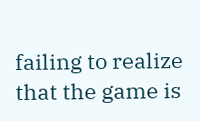failing to realize that the game is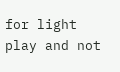for light play and not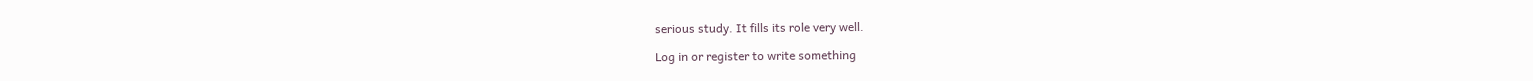serious study. It fills its role very well.

Log in or register to write something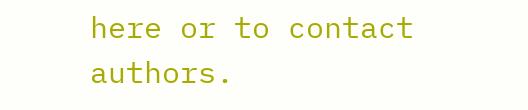here or to contact authors.